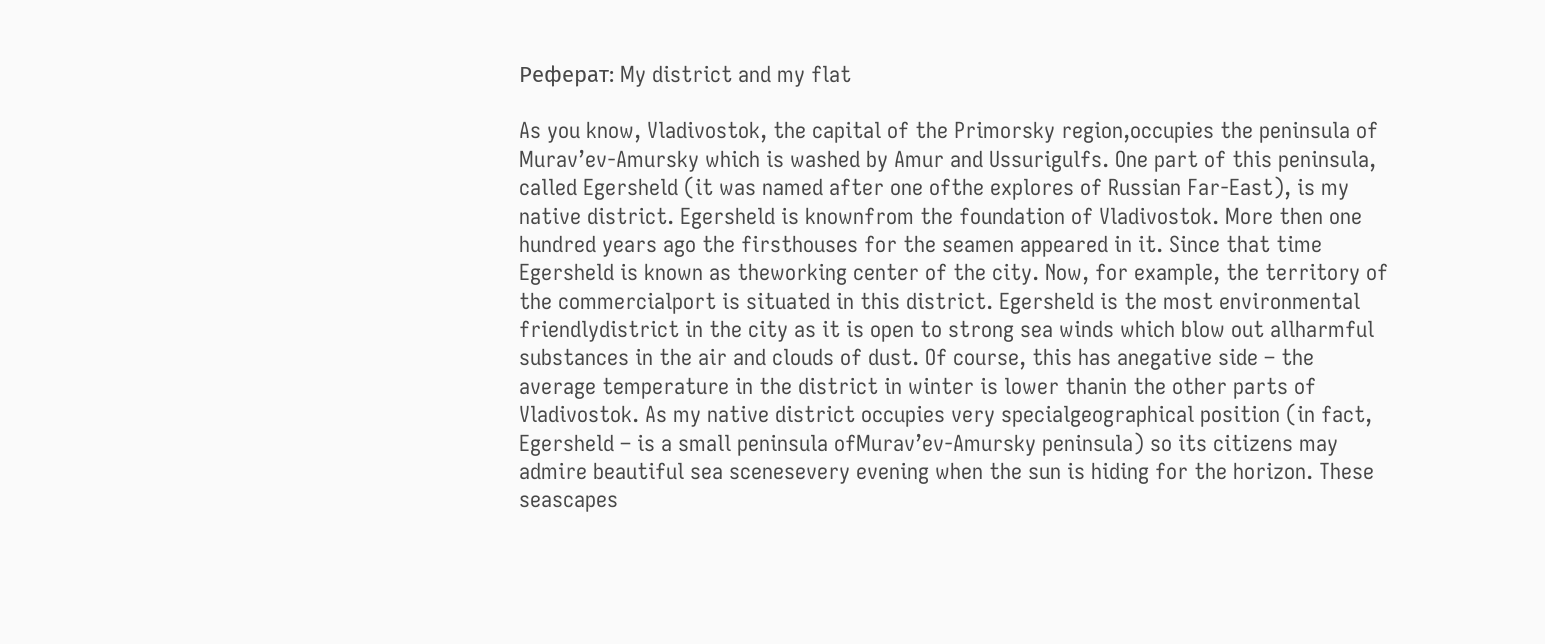Реферат: My district and my flat

As you know, Vladivostok, the capital of the Primorsky region,occupies the peninsula of Murav’ev-Amursky which is washed by Amur and Ussurigulfs. One part of this peninsula, called Egersheld (it was named after one ofthe explores of Russian Far-East), is my native district. Egersheld is knownfrom the foundation of Vladivostok. More then one hundred years ago the firsthouses for the seamen appeared in it. Since that time Egersheld is known as theworking center of the city. Now, for example, the territory of the commercialport is situated in this district. Egersheld is the most environmental friendlydistrict in the city as it is open to strong sea winds which blow out allharmful substances in the air and clouds of dust. Of course, this has anegative side – the average temperature in the district in winter is lower thanin the other parts of Vladivostok. As my native district occupies very specialgeographical position (in fact, Egersheld – is a small peninsula ofMurav’ev-Amursky peninsula) so its citizens may admire beautiful sea scenesevery evening when the sun is hiding for the horizon. These seascapes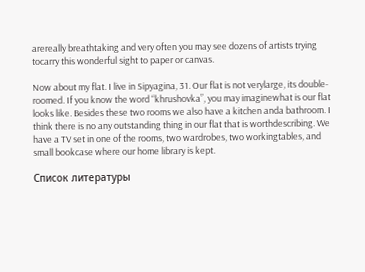arereally breathtaking and very often you may see dozens of artists trying tocarry this wonderful sight to paper or canvas.

Now about my flat. I live in Sipyagina, 31. Our flat is not verylarge, its double-roomed. If you know the word “khrushovka”, you may imaginewhat is our flat looks like. Besides these two rooms we also have a kitchen anda bathroom. I think there is no any outstanding thing in our flat that is worthdescribing. We have a TV set in one of the rooms, two wardrobes, two workingtables, and small bookcase where our home library is kept.

Список литературы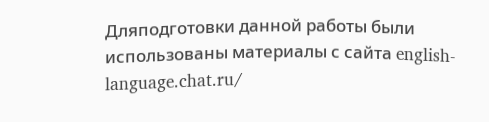Дляподготовки данной работы были использованы материалы с сайта english-language.chat.ru/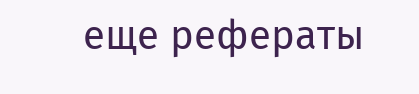еще рефераты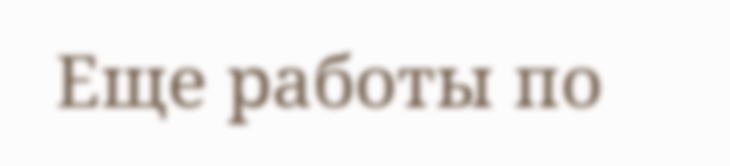Еще работы по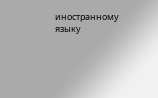иностранному языку